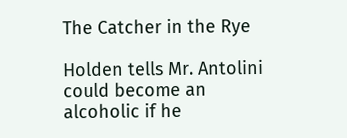The Catcher in the Rye

Holden tells Mr. Antolini could become an alcoholic if he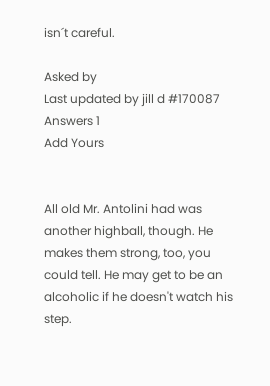isn´t careful.

Asked by
Last updated by jill d #170087
Answers 1
Add Yours


All old Mr. Antolini had was another highball, though. He makes them strong, too, you could tell. He may get to be an alcoholic if he doesn't watch his step.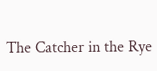The Catcher in the Rye